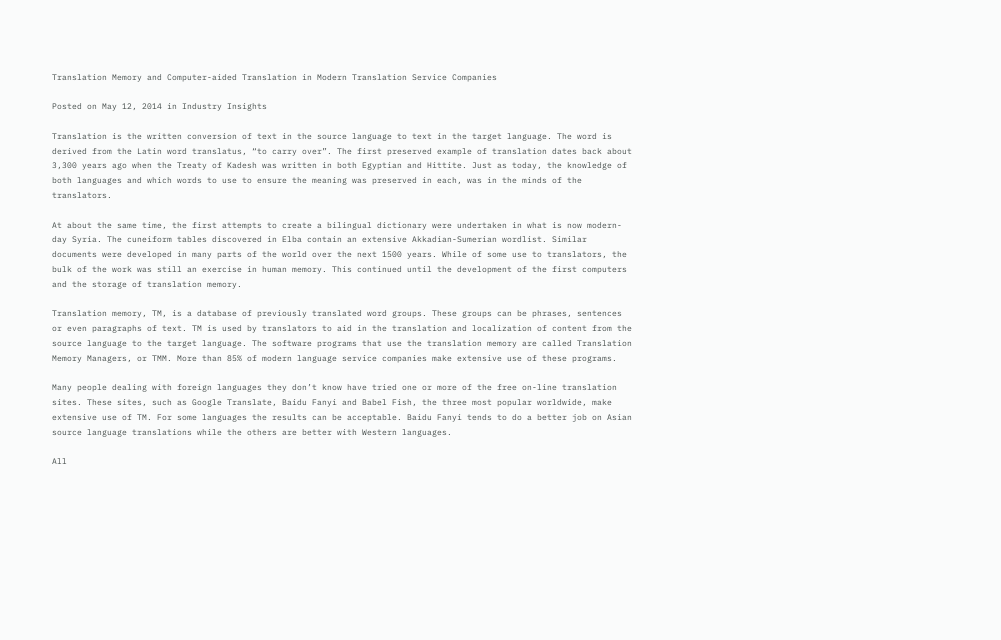Translation Memory and Computer-aided Translation in Modern Translation Service Companies

Posted on May 12, 2014 in Industry Insights

Translation is the written conversion of text in the source language to text in the target language. The word is derived from the Latin word translatus, “to carry over”. The first preserved example of translation dates back about 3,300 years ago when the Treaty of Kadesh was written in both Egyptian and Hittite. Just as today, the knowledge of both languages and which words to use to ensure the meaning was preserved in each, was in the minds of the translators.

At about the same time, the first attempts to create a bilingual dictionary were undertaken in what is now modern-day Syria. The cuneiform tables discovered in Elba contain an extensive Akkadian-Sumerian wordlist. Similar documents were developed in many parts of the world over the next 1500 years. While of some use to translators, the bulk of the work was still an exercise in human memory. This continued until the development of the first computers and the storage of translation memory.

Translation memory, TM, is a database of previously translated word groups. These groups can be phrases, sentences or even paragraphs of text. TM is used by translators to aid in the translation and localization of content from the source language to the target language. The software programs that use the translation memory are called Translation Memory Managers, or TMM. More than 85% of modern language service companies make extensive use of these programs.

Many people dealing with foreign languages they don’t know have tried one or more of the free on-line translation sites. These sites, such as Google Translate, Baidu Fanyi and Babel Fish, the three most popular worldwide, make extensive use of TM. For some languages the results can be acceptable. Baidu Fanyi tends to do a better job on Asian source language translations while the others are better with Western languages.

All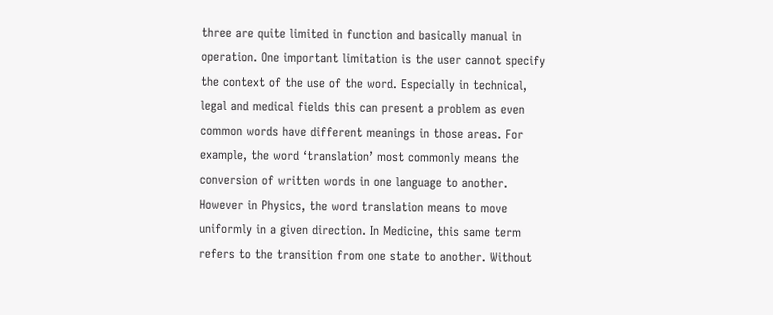three are quite limited in function and basically manual in operation. One important limitation is the user cannot specify the context of the use of the word. Especially in technical, legal and medical fields this can present a problem as even common words have different meanings in those areas. For example, the word ‘translation’ most commonly means the conversion of written words in one language to another. However in Physics, the word translation means to move uniformly in a given direction. In Medicine, this same term refers to the transition from one state to another. Without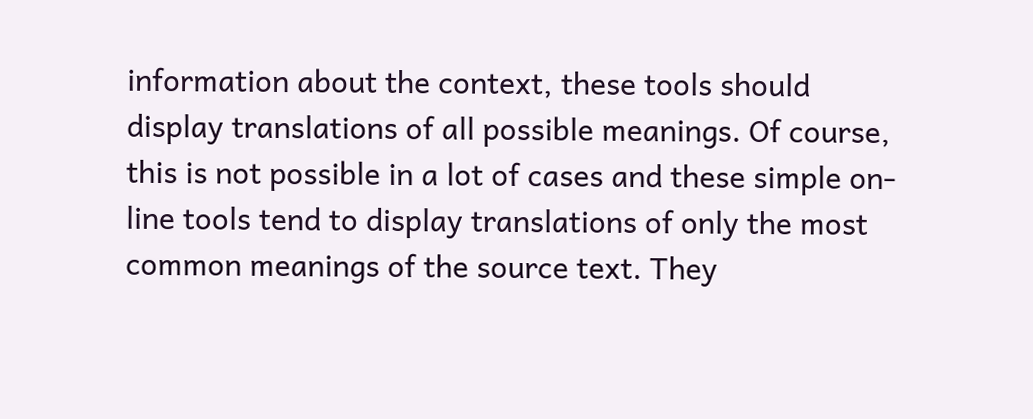information about the context, these tools should display translations of all possible meanings. Of course, this is not possible in a lot of cases and these simple on-line tools tend to display translations of only the most common meanings of the source text. They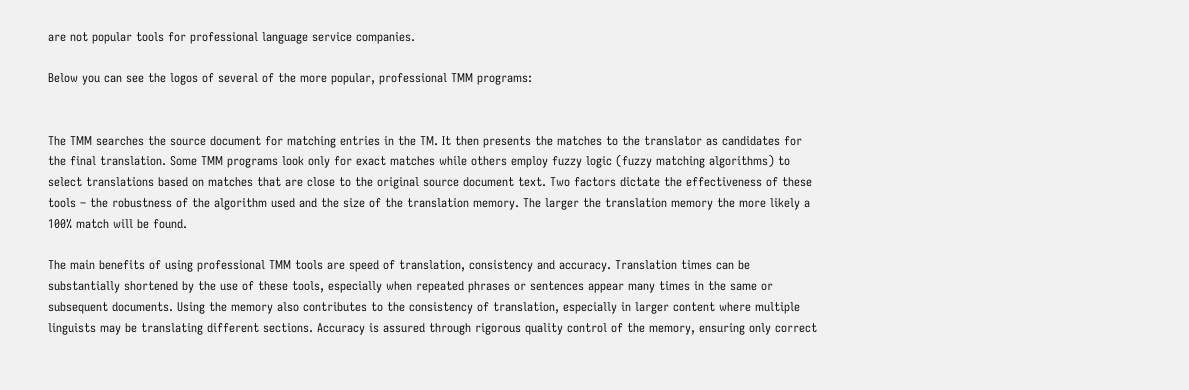are not popular tools for professional language service companies.

Below you can see the logos of several of the more popular, professional TMM programs:


The TMM searches the source document for matching entries in the TM. It then presents the matches to the translator as candidates for the final translation. Some TMM programs look only for exact matches while others employ fuzzy logic (fuzzy matching algorithms) to select translations based on matches that are close to the original source document text. Two factors dictate the effectiveness of these tools – the robustness of the algorithm used and the size of the translation memory. The larger the translation memory the more likely a 100% match will be found.

The main benefits of using professional TMM tools are speed of translation, consistency and accuracy. Translation times can be substantially shortened by the use of these tools, especially when repeated phrases or sentences appear many times in the same or subsequent documents. Using the memory also contributes to the consistency of translation, especially in larger content where multiple linguists may be translating different sections. Accuracy is assured through rigorous quality control of the memory, ensuring only correct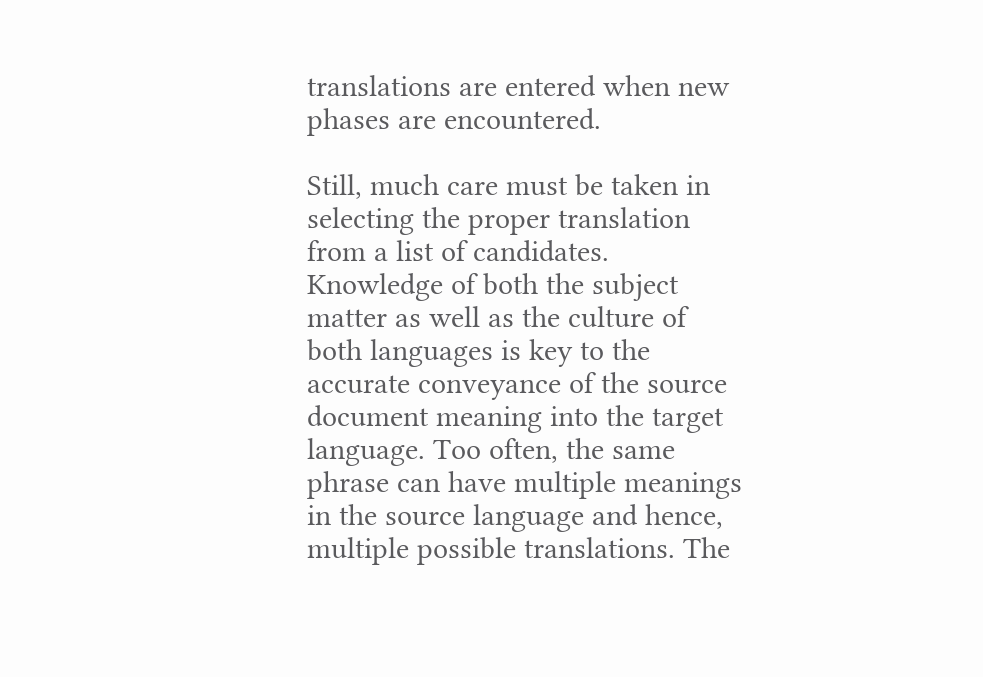translations are entered when new phases are encountered.

Still, much care must be taken in selecting the proper translation from a list of candidates. Knowledge of both the subject matter as well as the culture of both languages is key to the accurate conveyance of the source document meaning into the target language. Too often, the same phrase can have multiple meanings in the source language and hence, multiple possible translations. The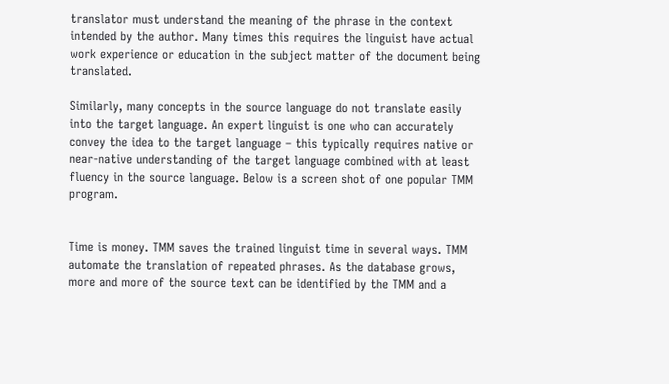translator must understand the meaning of the phrase in the context intended by the author. Many times this requires the linguist have actual work experience or education in the subject matter of the document being translated.

Similarly, many concepts in the source language do not translate easily into the target language. An expert linguist is one who can accurately convey the idea to the target language – this typically requires native or near-native understanding of the target language combined with at least fluency in the source language. Below is a screen shot of one popular TMM program.


Time is money. TMM saves the trained linguist time in several ways. TMM automate the translation of repeated phrases. As the database grows, more and more of the source text can be identified by the TMM and a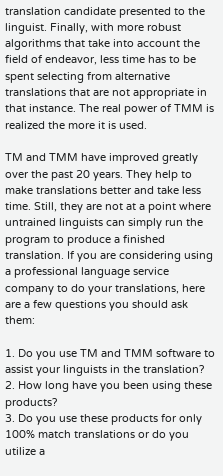translation candidate presented to the linguist. Finally, with more robust algorithms that take into account the field of endeavor, less time has to be spent selecting from alternative translations that are not appropriate in that instance. The real power of TMM is realized the more it is used.

TM and TMM have improved greatly over the past 20 years. They help to make translations better and take less time. Still, they are not at a point where untrained linguists can simply run the program to produce a finished translation. If you are considering using a professional language service company to do your translations, here are a few questions you should ask them:

1. Do you use TM and TMM software to assist your linguists in the translation?
2. How long have you been using these products?
3. Do you use these products for only 100% match translations or do you utilize a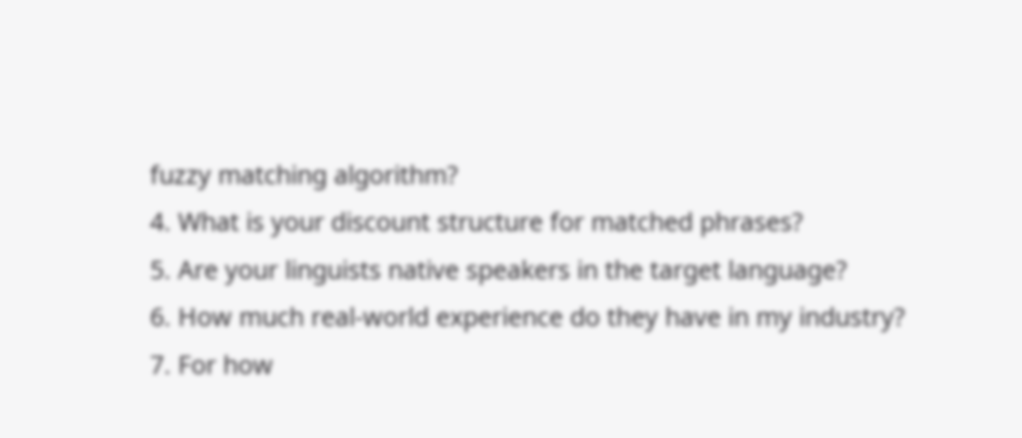fuzzy matching algorithm?
4. What is your discount structure for matched phrases?
5. Are your linguists native speakers in the target language?
6. How much real-world experience do they have in my industry?
7. For how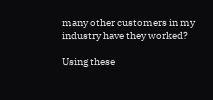many other customers in my industry have they worked?

Using these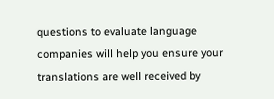questions to evaluate language companies will help you ensure your translations are well received by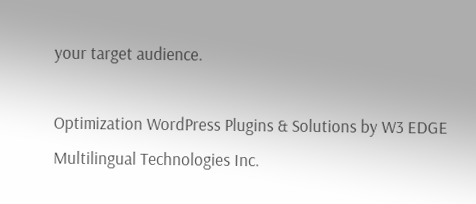your target audience.

Optimization WordPress Plugins & Solutions by W3 EDGE
Multilingual Technologies Inc.